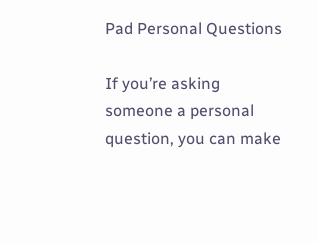Pad Personal Questions

If you’re asking someone a personal question, you can make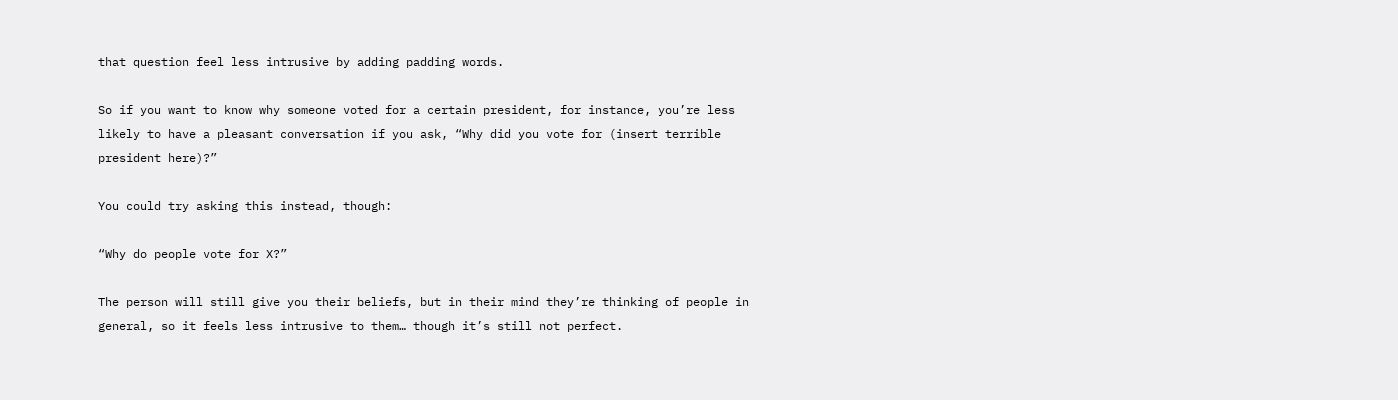that question feel less intrusive by adding padding words.

So if you want to know why someone voted for a certain president, for instance, you’re less likely to have a pleasant conversation if you ask, “Why did you vote for (insert terrible president here)?”

You could try asking this instead, though:

“Why do people vote for X?”

The person will still give you their beliefs, but in their mind they’re thinking of people in general, so it feels less intrusive to them… though it’s still not perfect.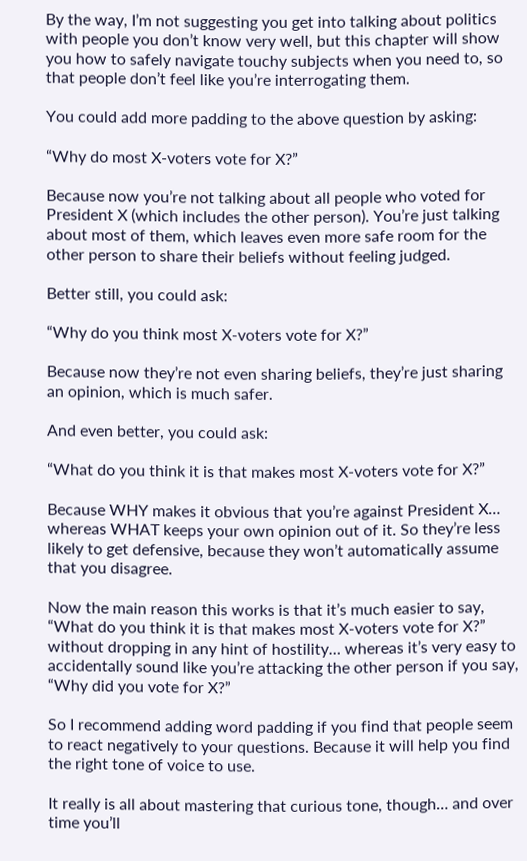By the way, I’m not suggesting you get into talking about politics with people you don’t know very well, but this chapter will show you how to safely navigate touchy subjects when you need to, so that people don’t feel like you’re interrogating them.

You could add more padding to the above question by asking:

“Why do most X-voters vote for X?”

Because now you’re not talking about all people who voted for President X (which includes the other person). You’re just talking about most of them, which leaves even more safe room for the other person to share their beliefs without feeling judged.

Better still, you could ask:

“Why do you think most X-voters vote for X?”

Because now they’re not even sharing beliefs, they’re just sharing an opinion, which is much safer.

And even better, you could ask:

“What do you think it is that makes most X-voters vote for X?”

Because WHY makes it obvious that you’re against President X… whereas WHAT keeps your own opinion out of it. So they’re less likely to get defensive, because they won’t automatically assume that you disagree.

Now the main reason this works is that it’s much easier to say, “What do you think it is that makes most X-voters vote for X?” without dropping in any hint of hostility… whereas it’s very easy to accidentally sound like you’re attacking the other person if you say, “Why did you vote for X?”

So I recommend adding word padding if you find that people seem to react negatively to your questions. Because it will help you find the right tone of voice to use.

It really is all about mastering that curious tone, though… and over time you’ll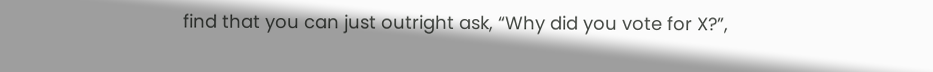find that you can just outright ask, “Why did you vote for X?”,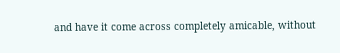and have it come across completely amicable, without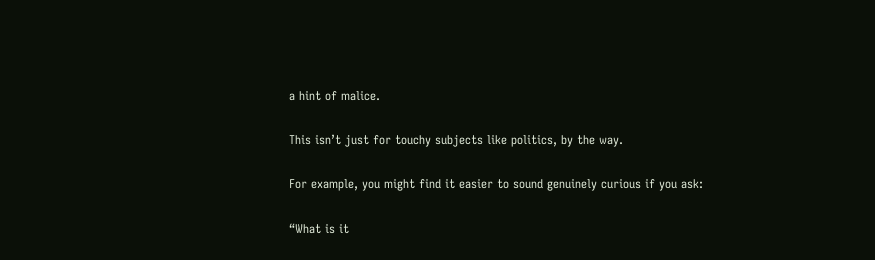a hint of malice.

This isn’t just for touchy subjects like politics, by the way.

For example, you might find it easier to sound genuinely curious if you ask:

“What is it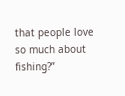that people love so much about fishing?”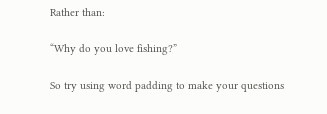Rather than:

“Why do you love fishing?”

So try using word padding to make your questions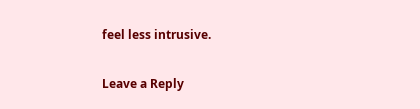feel less intrusive.

Leave a Reply